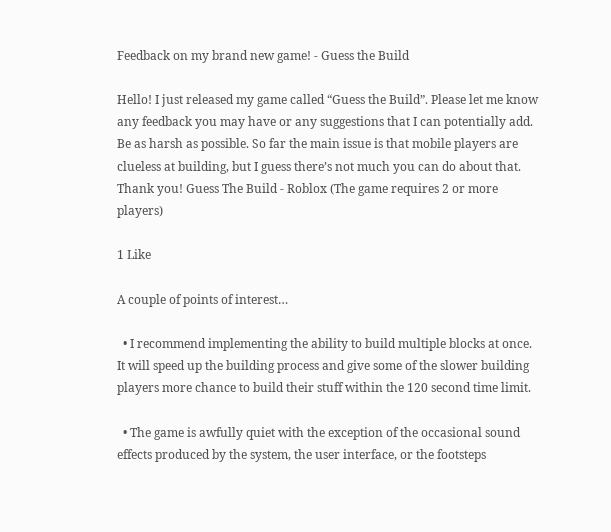Feedback on my brand new game! - Guess the Build

Hello! I just released my game called “Guess the Build”. Please let me know any feedback you may have or any suggestions that I can potentially add. Be as harsh as possible. So far the main issue is that mobile players are clueless at building, but I guess there’s not much you can do about that. Thank you! Guess The Build - Roblox (The game requires 2 or more players)

1 Like

A couple of points of interest…

  • I recommend implementing the ability to build multiple blocks at once. It will speed up the building process and give some of the slower building players more chance to build their stuff within the 120 second time limit.

  • The game is awfully quiet with the exception of the occasional sound effects produced by the system, the user interface, or the footsteps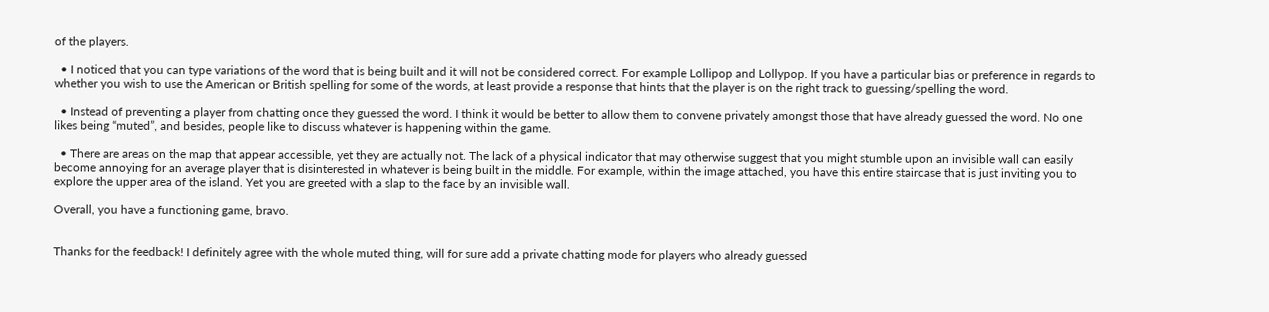of the players.

  • I noticed that you can type variations of the word that is being built and it will not be considered correct. For example Lollipop and Lollypop. If you have a particular bias or preference in regards to whether you wish to use the American or British spelling for some of the words, at least provide a response that hints that the player is on the right track to guessing/spelling the word.

  • Instead of preventing a player from chatting once they guessed the word. I think it would be better to allow them to convene privately amongst those that have already guessed the word. No one likes being “muted”, and besides, people like to discuss whatever is happening within the game.

  • There are areas on the map that appear accessible, yet they are actually not. The lack of a physical indicator that may otherwise suggest that you might stumble upon an invisible wall can easily become annoying for an average player that is disinterested in whatever is being built in the middle. For example, within the image attached, you have this entire staircase that is just inviting you to explore the upper area of the island. Yet you are greeted with a slap to the face by an invisible wall.

Overall, you have a functioning game, bravo.


Thanks for the feedback! I definitely agree with the whole muted thing, will for sure add a private chatting mode for players who already guessed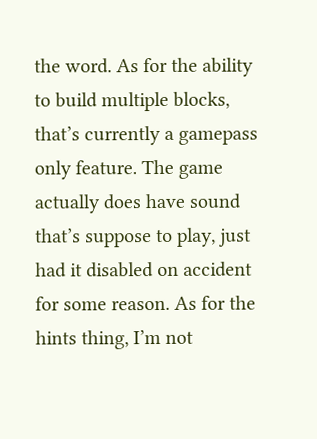the word. As for the ability to build multiple blocks, that’s currently a gamepass only feature. The game actually does have sound that’s suppose to play, just had it disabled on accident for some reason. As for the hints thing, I’m not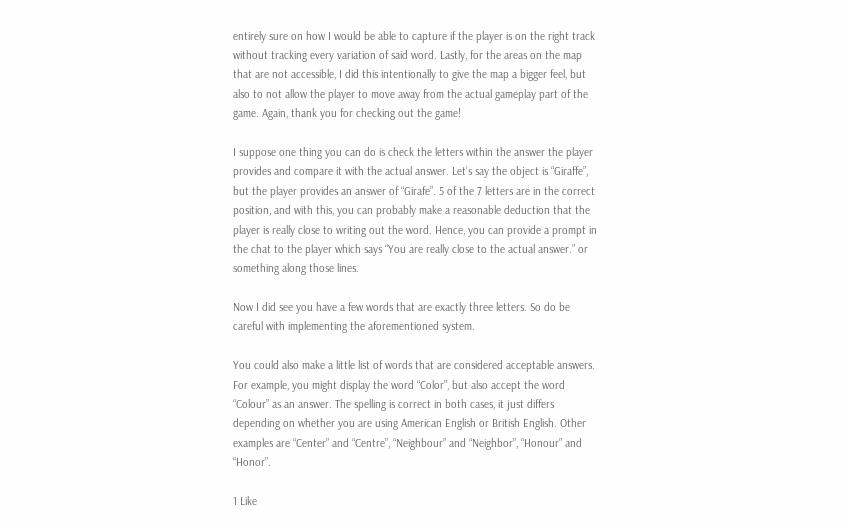entirely sure on how I would be able to capture if the player is on the right track without tracking every variation of said word. Lastly, for the areas on the map that are not accessible, I did this intentionally to give the map a bigger feel, but also to not allow the player to move away from the actual gameplay part of the game. Again, thank you for checking out the game!

I suppose one thing you can do is check the letters within the answer the player provides and compare it with the actual answer. Let’s say the object is “Giraffe”, but the player provides an answer of “Girafe”. 5 of the 7 letters are in the correct position, and with this, you can probably make a reasonable deduction that the player is really close to writing out the word. Hence, you can provide a prompt in the chat to the player which says “You are really close to the actual answer.” or something along those lines.

Now I did see you have a few words that are exactly three letters. So do be careful with implementing the aforementioned system.

You could also make a little list of words that are considered acceptable answers. For example, you might display the word “Color”, but also accept the word “Colour” as an answer. The spelling is correct in both cases, it just differs depending on whether you are using American English or British English. Other examples are “Center” and “Centre”, “Neighbour” and “Neighbor”, “Honour” and “Honor”.

1 Like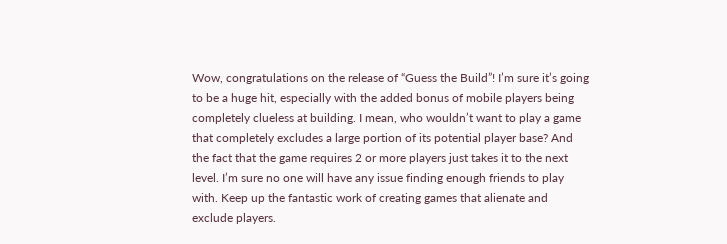Wow, congratulations on the release of “Guess the Build”! I’m sure it’s going to be a huge hit, especially with the added bonus of mobile players being completely clueless at building. I mean, who wouldn’t want to play a game that completely excludes a large portion of its potential player base? And the fact that the game requires 2 or more players just takes it to the next level. I’m sure no one will have any issue finding enough friends to play with. Keep up the fantastic work of creating games that alienate and exclude players.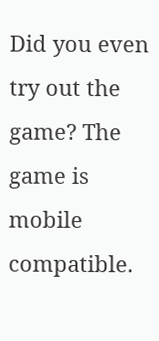Did you even try out the game? The game is mobile compatible.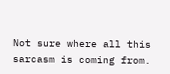Not sure where all this sarcasm is coming from.